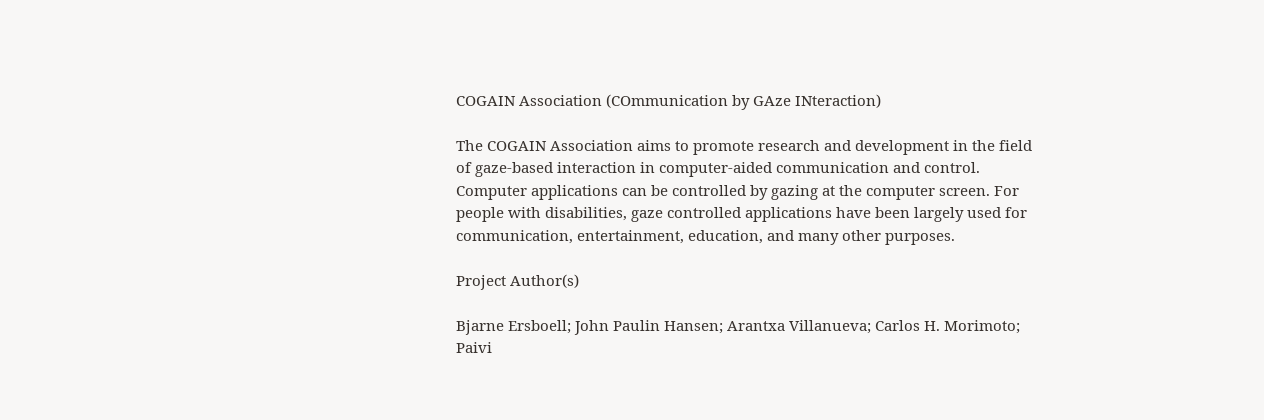COGAIN Association (COmmunication by GAze INteraction)

The COGAIN Association aims to promote research and development in the field of gaze-based interaction in computer-aided communication and control. Computer applications can be controlled by gazing at the computer screen. For people with disabilities, gaze controlled applications have been largely used for communication, entertainment, education, and many other purposes.

Project Author(s)

Bjarne Ersboell; John Paulin Hansen; Arantxa Villanueva; Carlos H. Morimoto; Paivi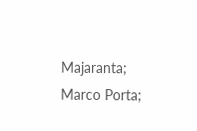Majaranta; Marco Porta;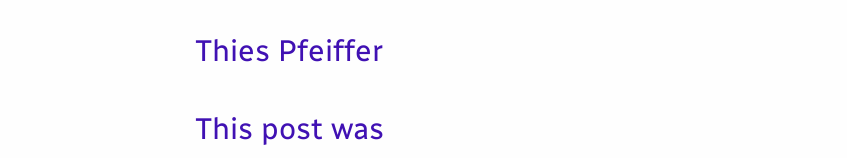Thies Pfeiffer

This post was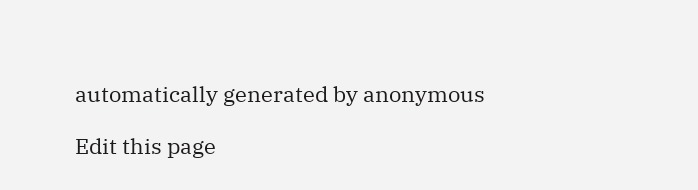automatically generated by anonymous

Edit this page